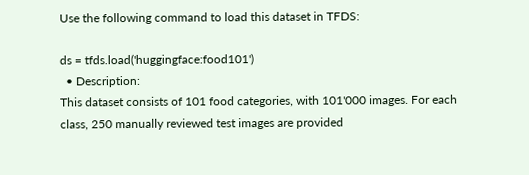Use the following command to load this dataset in TFDS:

ds = tfds.load('huggingface:food101')
  • Description:
This dataset consists of 101 food categories, with 101'000 images. For each class, 250 manually reviewed test images are provided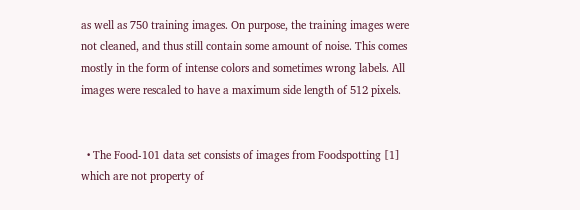as well as 750 training images. On purpose, the training images were not cleaned, and thus still contain some amount of noise. This comes mostly in the form of intense colors and sometimes wrong labels. All images were rescaled to have a maximum side length of 512 pixels.


  • The Food-101 data set consists of images from Foodspotting [1] which are not property of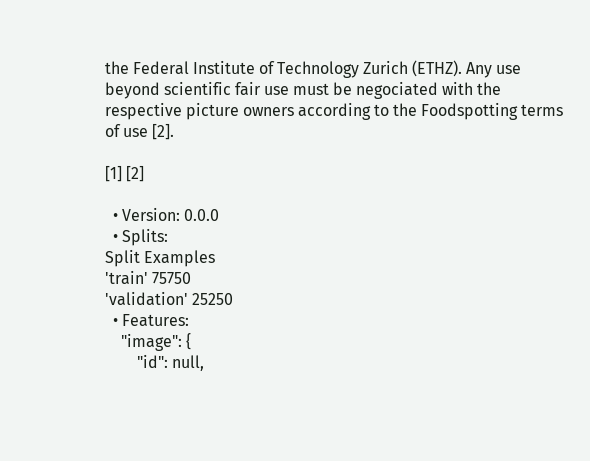the Federal Institute of Technology Zurich (ETHZ). Any use beyond scientific fair use must be negociated with the respective picture owners according to the Foodspotting terms of use [2].

[1] [2]

  • Version: 0.0.0
  • Splits:
Split Examples
'train' 75750
'validation' 25250
  • Features:
    "image": {
        "id": null,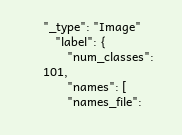"_type": "Image"
    "label": {
        "num_classes": 101,
        "names": [
        "names_file":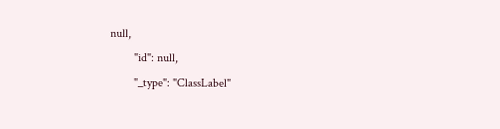null,
        "id": null,
        "_type": "ClassLabel"